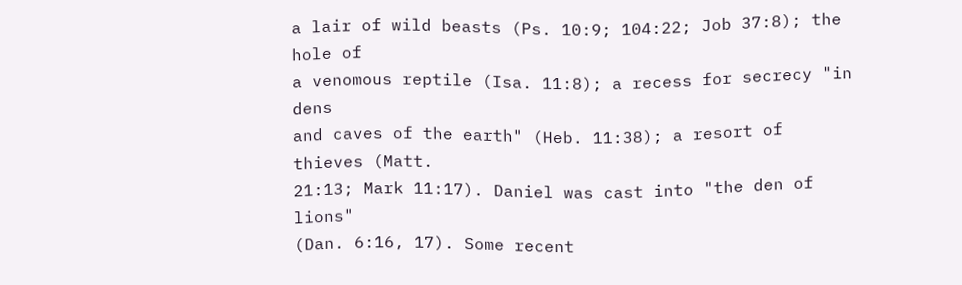a lair of wild beasts (Ps. 10:9; 104:22; Job 37:8); the hole of
a venomous reptile (Isa. 11:8); a recess for secrecy "in dens
and caves of the earth" (Heb. 11:38); a resort of thieves (Matt.
21:13; Mark 11:17). Daniel was cast into "the den of lions"
(Dan. 6:16, 17). Some recent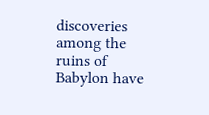discoveries among the ruins of
Babylon have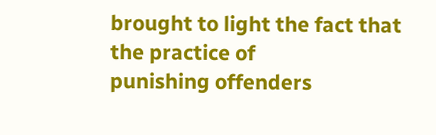brought to light the fact that the practice of
punishing offenders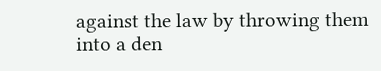against the law by throwing them into a den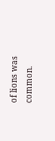of lions was common.